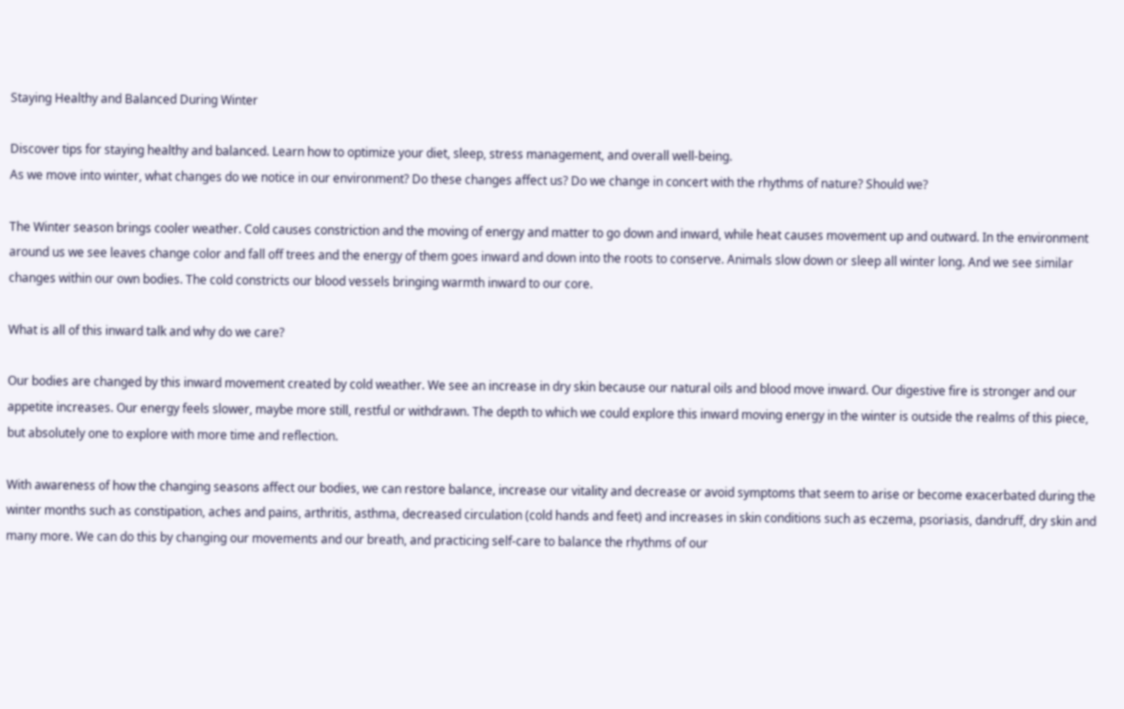Staying Healthy and Balanced During Winter

Discover tips for staying healthy and balanced. Learn how to optimize your diet, sleep, stress management, and overall well-being.
As we move into winter, what changes do we notice in our environment? Do these changes affect us? Do we change in concert with the rhythms of nature? Should we?

The Winter season brings cooler weather. Cold causes constriction and the moving of energy and matter to go down and inward, while heat causes movement up and outward. In the environment around us we see leaves change color and fall off trees and the energy of them goes inward and down into the roots to conserve. Animals slow down or sleep all winter long. And we see similar changes within our own bodies. The cold constricts our blood vessels bringing warmth inward to our core.

What is all of this inward talk and why do we care?

Our bodies are changed by this inward movement created by cold weather. We see an increase in dry skin because our natural oils and blood move inward. Our digestive fire is stronger and our appetite increases. Our energy feels slower, maybe more still, restful or withdrawn. The depth to which we could explore this inward moving energy in the winter is outside the realms of this piece, but absolutely one to explore with more time and reflection.

With awareness of how the changing seasons affect our bodies, we can restore balance, increase our vitality and decrease or avoid symptoms that seem to arise or become exacerbated during the winter months such as constipation, aches and pains, arthritis, asthma, decreased circulation (cold hands and feet) and increases in skin conditions such as eczema, psoriasis, dandruff, dry skin and many more. We can do this by changing our movements and our breath, and practicing self-care to balance the rhythms of our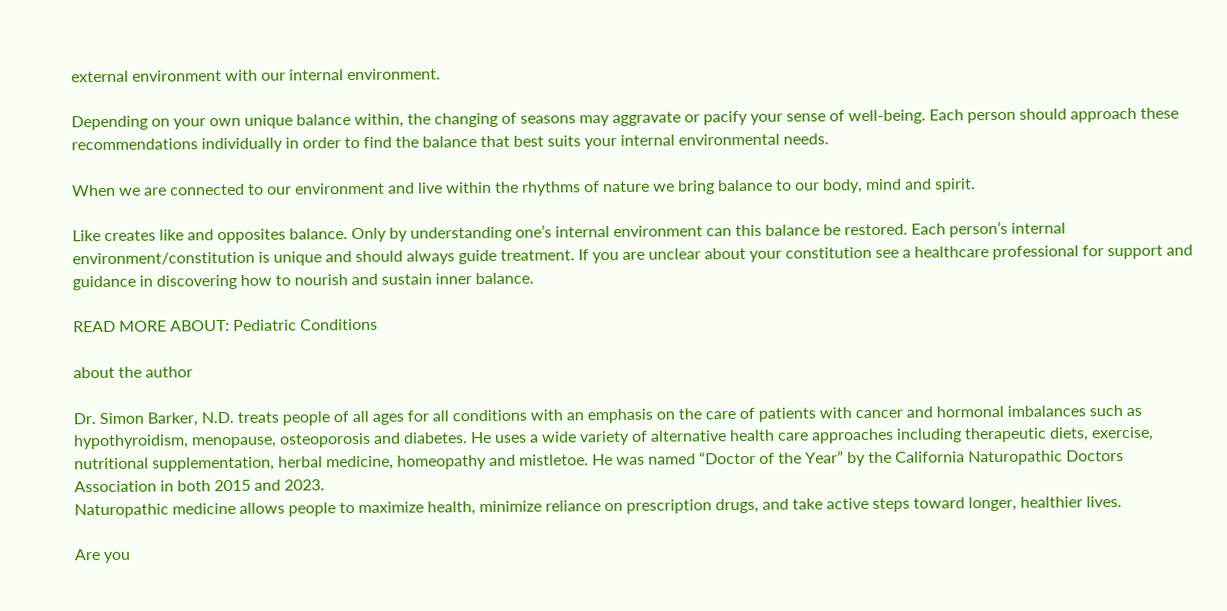external environment with our internal environment.

Depending on your own unique balance within, the changing of seasons may aggravate or pacify your sense of well-being. Each person should approach these recommendations individually in order to find the balance that best suits your internal environmental needs.

When we are connected to our environment and live within the rhythms of nature we bring balance to our body, mind and spirit.

Like creates like and opposites balance. Only by understanding one’s internal environment can this balance be restored. Each person’s internal environment/constitution is unique and should always guide treatment. If you are unclear about your constitution see a healthcare professional for support and guidance in discovering how to nourish and sustain inner balance.

READ MORE ABOUT: Pediatric Conditions

about the author

Dr. Simon Barker, N.D. treats people of all ages for all conditions with an emphasis on the care of patients with cancer and hormonal imbalances such as hypothyroidism, menopause, osteoporosis and diabetes. He uses a wide variety of alternative health care approaches including therapeutic diets, exercise, nutritional supplementation, herbal medicine, homeopathy and mistletoe. He was named “Doctor of the Year” by the California Naturopathic Doctors Association in both 2015 and 2023.
Naturopathic medicine allows people to maximize health, minimize reliance on prescription drugs, and take active steps toward longer, healthier lives.

Are you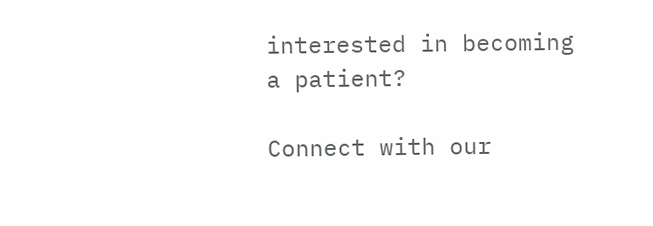interested in becoming a patient?

Connect with our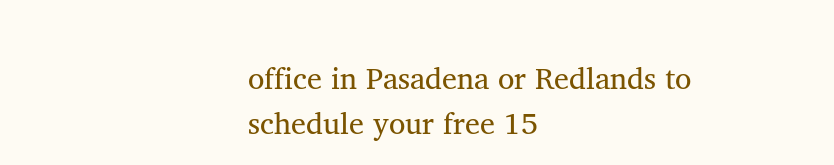office in Pasadena or Redlands to schedule your free 15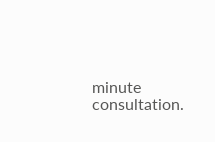minute consultation.